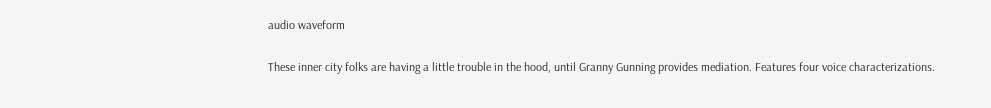audio waveform

These inner city folks are having a little trouble in the hood, until Granny Gunning provides mediation. Features four voice characterizations.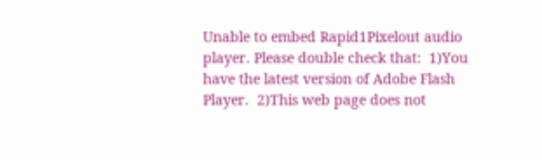Unable to embed Rapid1Pixelout audio player. Please double check that:  1)You have the latest version of Adobe Flash Player.  2)This web page does not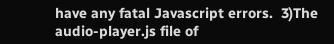have any fatal Javascript errors.  3)The audio-player.js file of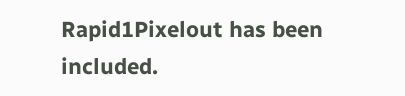Rapid1Pixelout has been included.